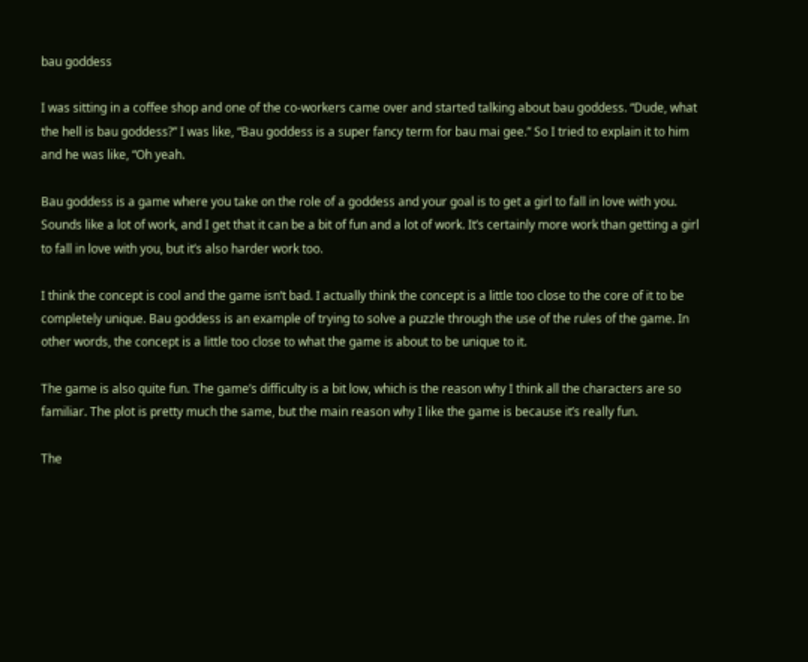bau goddess

I was sitting in a coffee shop and one of the co-workers came over and started talking about bau goddess. “Dude, what the hell is bau goddess?” I was like, “Bau goddess is a super fancy term for bau mai gee.” So I tried to explain it to him and he was like, “Oh yeah.

Bau goddess is a game where you take on the role of a goddess and your goal is to get a girl to fall in love with you. Sounds like a lot of work, and I get that it can be a bit of fun and a lot of work. It’s certainly more work than getting a girl to fall in love with you, but it’s also harder work too.

I think the concept is cool and the game isn’t bad. I actually think the concept is a little too close to the core of it to be completely unique. Bau goddess is an example of trying to solve a puzzle through the use of the rules of the game. In other words, the concept is a little too close to what the game is about to be unique to it.

The game is also quite fun. The game’s difficulty is a bit low, which is the reason why I think all the characters are so familiar. The plot is pretty much the same, but the main reason why I like the game is because it’s really fun.

The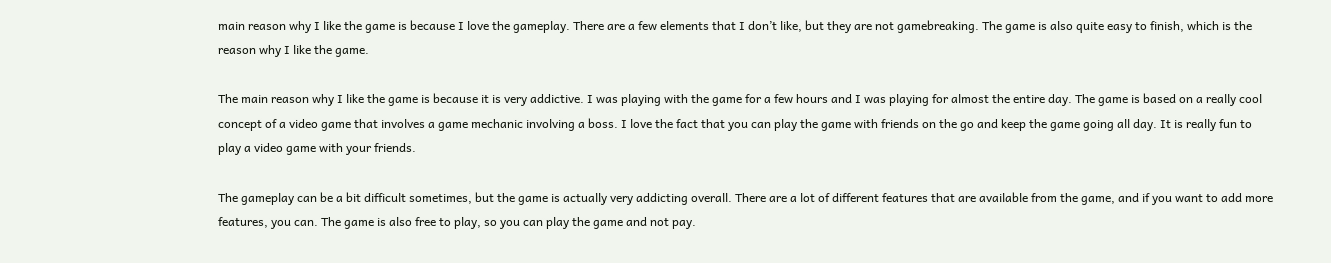main reason why I like the game is because I love the gameplay. There are a few elements that I don’t like, but they are not gamebreaking. The game is also quite easy to finish, which is the reason why I like the game.

The main reason why I like the game is because it is very addictive. I was playing with the game for a few hours and I was playing for almost the entire day. The game is based on a really cool concept of a video game that involves a game mechanic involving a boss. I love the fact that you can play the game with friends on the go and keep the game going all day. It is really fun to play a video game with your friends.

The gameplay can be a bit difficult sometimes, but the game is actually very addicting overall. There are a lot of different features that are available from the game, and if you want to add more features, you can. The game is also free to play, so you can play the game and not pay.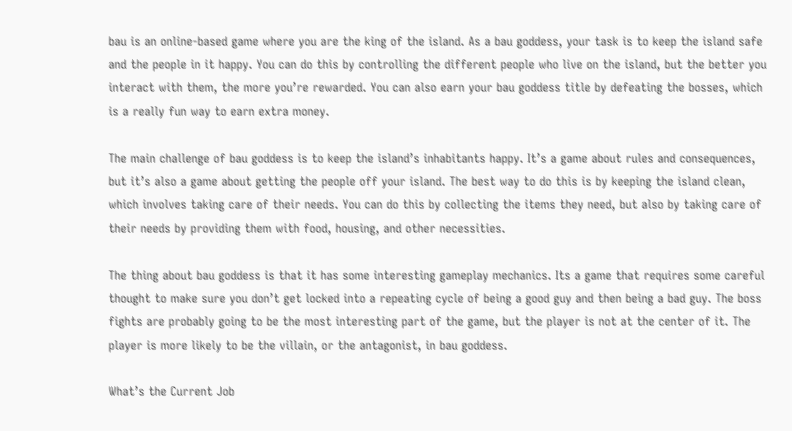bau is an online-based game where you are the king of the island. As a bau goddess, your task is to keep the island safe and the people in it happy. You can do this by controlling the different people who live on the island, but the better you interact with them, the more you’re rewarded. You can also earn your bau goddess title by defeating the bosses, which is a really fun way to earn extra money.

The main challenge of bau goddess is to keep the island’s inhabitants happy. It’s a game about rules and consequences, but it’s also a game about getting the people off your island. The best way to do this is by keeping the island clean, which involves taking care of their needs. You can do this by collecting the items they need, but also by taking care of their needs by providing them with food, housing, and other necessities.

The thing about bau goddess is that it has some interesting gameplay mechanics. Its a game that requires some careful thought to make sure you don’t get locked into a repeating cycle of being a good guy and then being a bad guy. The boss fights are probably going to be the most interesting part of the game, but the player is not at the center of it. The player is more likely to be the villain, or the antagonist, in bau goddess.

What’s the Current Job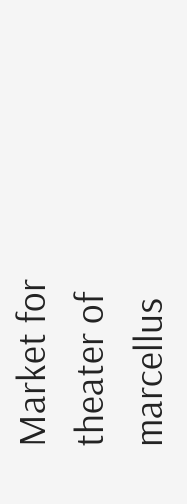Market for theater of marcellus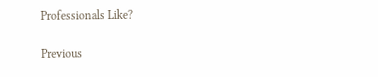Professionals Like?

Previous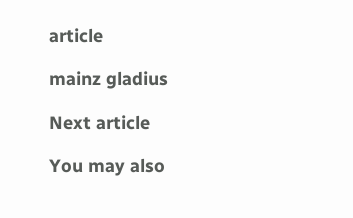article

mainz gladius

Next article

You may also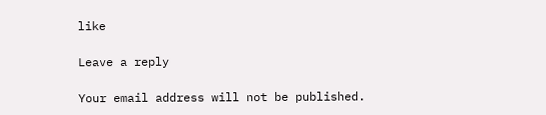like

Leave a reply

Your email address will not be published.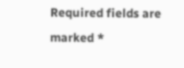Required fields are marked *